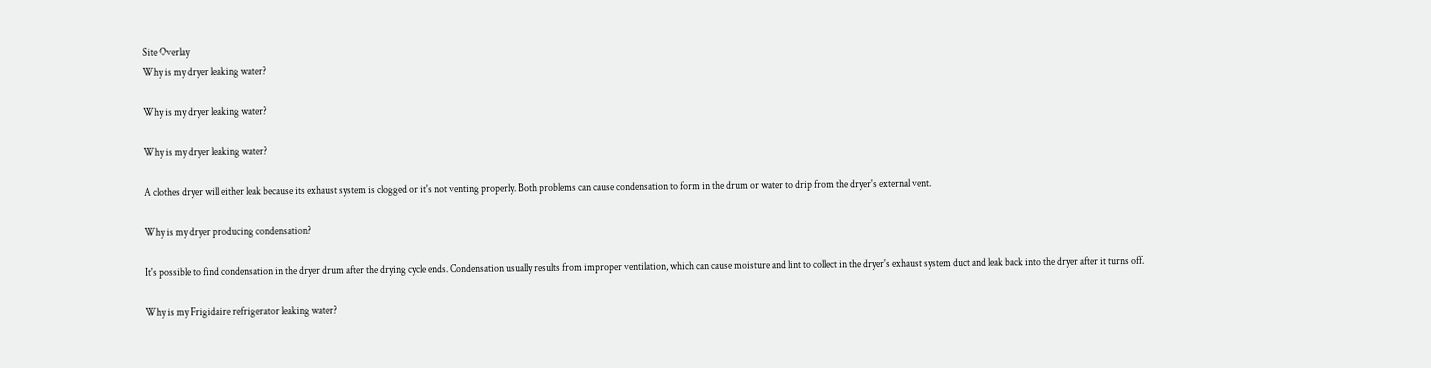Site Overlay
Why is my dryer leaking water?

Why is my dryer leaking water?

Why is my dryer leaking water?

A clothes dryer will either leak because its exhaust system is clogged or it's not venting properly. Both problems can cause condensation to form in the drum or water to drip from the dryer's external vent.

Why is my dryer producing condensation?

It's possible to find condensation in the dryer drum after the drying cycle ends. Condensation usually results from improper ventilation, which can cause moisture and lint to collect in the dryer's exhaust system duct and leak back into the dryer after it turns off.

Why is my Frigidaire refrigerator leaking water?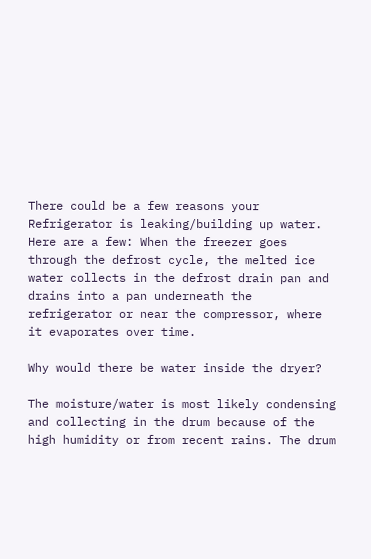There could be a few reasons your Refrigerator is leaking/building up water. Here are a few: When the freezer goes through the defrost cycle, the melted ice water collects in the defrost drain pan and drains into a pan underneath the refrigerator or near the compressor, where it evaporates over time.

Why would there be water inside the dryer?

The moisture/water is most likely condensing and collecting in the drum because of the high humidity or from recent rains. The drum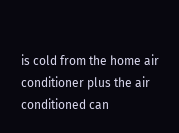is cold from the home air conditioner plus the air conditioned can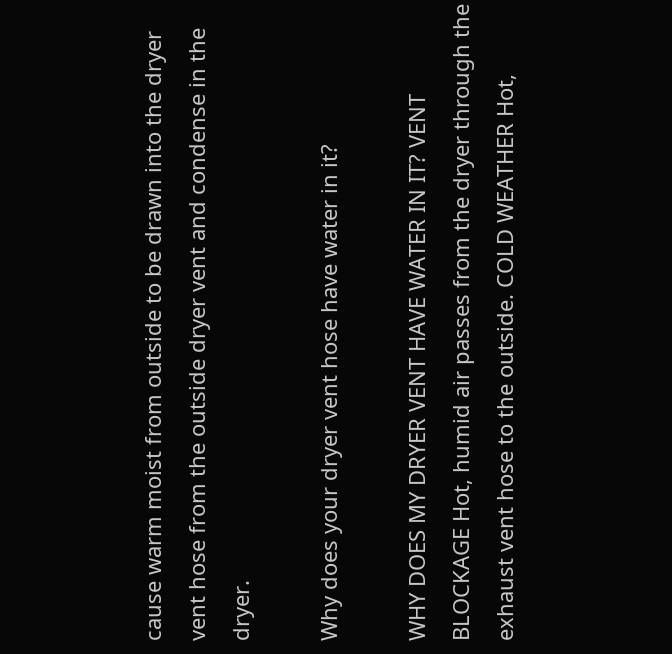cause warm moist from outside to be drawn into the dryer vent hose from the outside dryer vent and condense in the dryer.

Why does your dryer vent hose have water in it?

WHY DOES MY DRYER VENT HAVE WATER IN IT? VENT BLOCKAGE Hot, humid air passes from the dryer through the exhaust vent hose to the outside. COLD WEATHER Hot,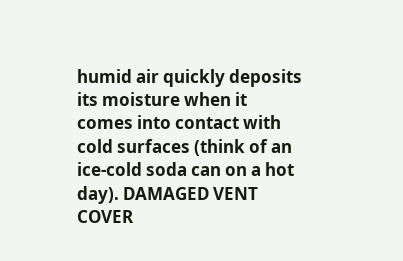humid air quickly deposits its moisture when it comes into contact with cold surfaces (think of an ice-cold soda can on a hot day). DAMAGED VENT COVER